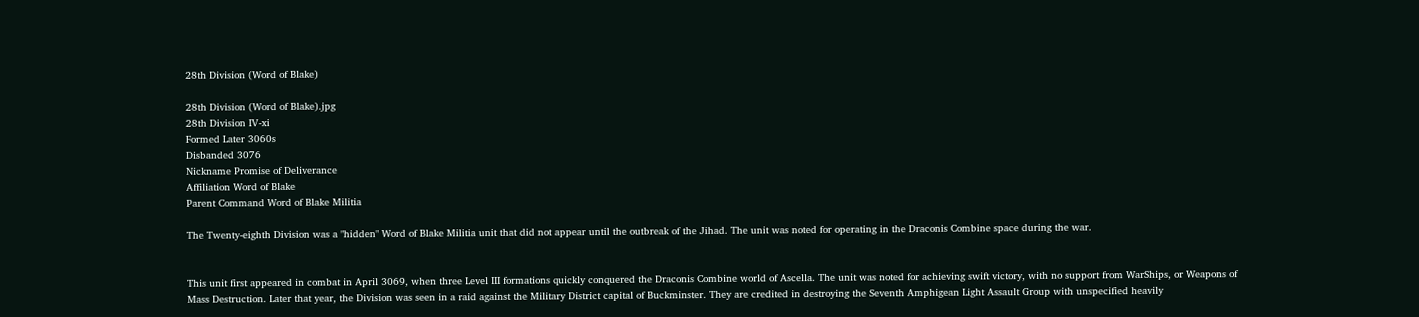28th Division (Word of Blake)

28th Division (Word of Blake).jpg
28th Division IV-xi
Formed Later 3060s
Disbanded 3076
Nickname Promise of Deliverance
Affiliation Word of Blake
Parent Command Word of Blake Militia

The Twenty-eighth Division was a "hidden" Word of Blake Militia unit that did not appear until the outbreak of the Jihad. The unit was noted for operating in the Draconis Combine space during the war.


This unit first appeared in combat in April 3069, when three Level III formations quickly conquered the Draconis Combine world of Ascella. The unit was noted for achieving swift victory, with no support from WarShips, or Weapons of Mass Destruction. Later that year, the Division was seen in a raid against the Military District capital of Buckminster. They are credited in destroying the Seventh Amphigean Light Assault Group with unspecified heavily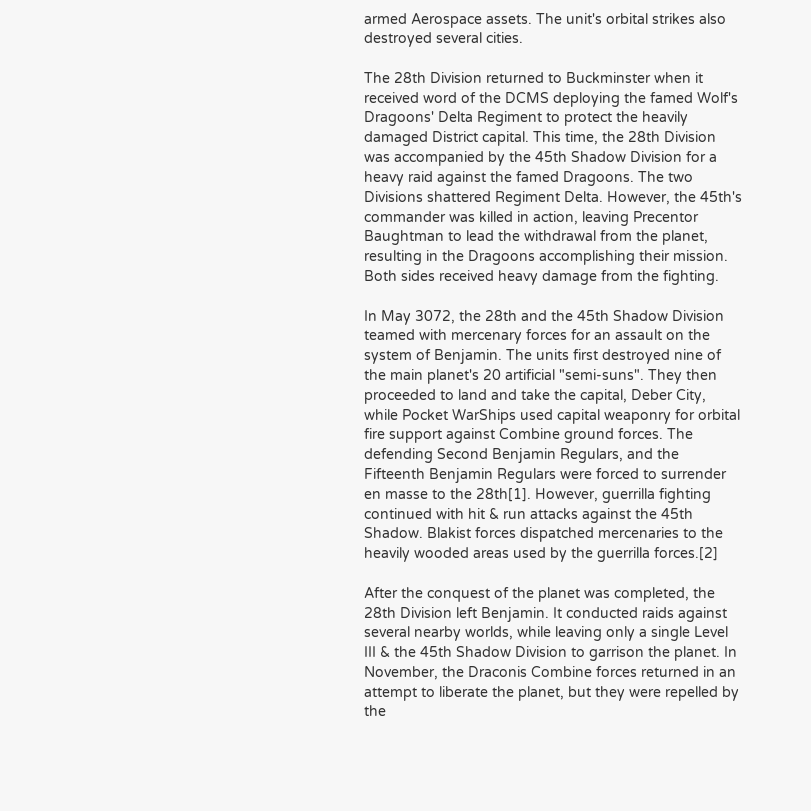armed Aerospace assets. The unit's orbital strikes also destroyed several cities.

The 28th Division returned to Buckminster when it received word of the DCMS deploying the famed Wolf's Dragoons' Delta Regiment to protect the heavily damaged District capital. This time, the 28th Division was accompanied by the 45th Shadow Division for a heavy raid against the famed Dragoons. The two Divisions shattered Regiment Delta. However, the 45th's commander was killed in action, leaving Precentor Baughtman to lead the withdrawal from the planet, resulting in the Dragoons accomplishing their mission. Both sides received heavy damage from the fighting.

In May 3072, the 28th and the 45th Shadow Division teamed with mercenary forces for an assault on the system of Benjamin. The units first destroyed nine of the main planet's 20 artificial "semi-suns". They then proceeded to land and take the capital, Deber City, while Pocket WarShips used capital weaponry for orbital fire support against Combine ground forces. The defending Second Benjamin Regulars, and the Fifteenth Benjamin Regulars were forced to surrender en masse to the 28th[1]. However, guerrilla fighting continued with hit & run attacks against the 45th Shadow. Blakist forces dispatched mercenaries to the heavily wooded areas used by the guerrilla forces.[2]

After the conquest of the planet was completed, the 28th Division left Benjamin. It conducted raids against several nearby worlds, while leaving only a single Level III & the 45th Shadow Division to garrison the planet. In November, the Draconis Combine forces returned in an attempt to liberate the planet, but they were repelled by the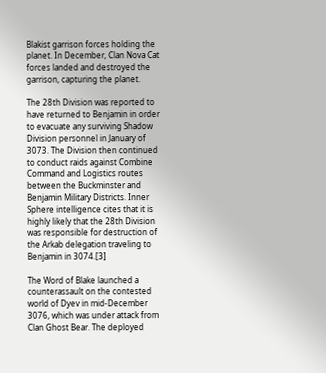Blakist garrison forces holding the planet. In December, Clan Nova Cat forces landed and destroyed the garrison, capturing the planet.

The 28th Division was reported to have returned to Benjamin in order to evacuate any surviving Shadow Division personnel in January of 3073. The Division then continued to conduct raids against Combine Command and Logistics routes between the Buckminster and Benjamin Military Districts. Inner Sphere intelligence cites that it is highly likely that the 28th Division was responsible for destruction of the Arkab delegation traveling to Benjamin in 3074.[3]

The Word of Blake launched a counterassault on the contested world of Dyev in mid-December 3076, which was under attack from Clan Ghost Bear. The deployed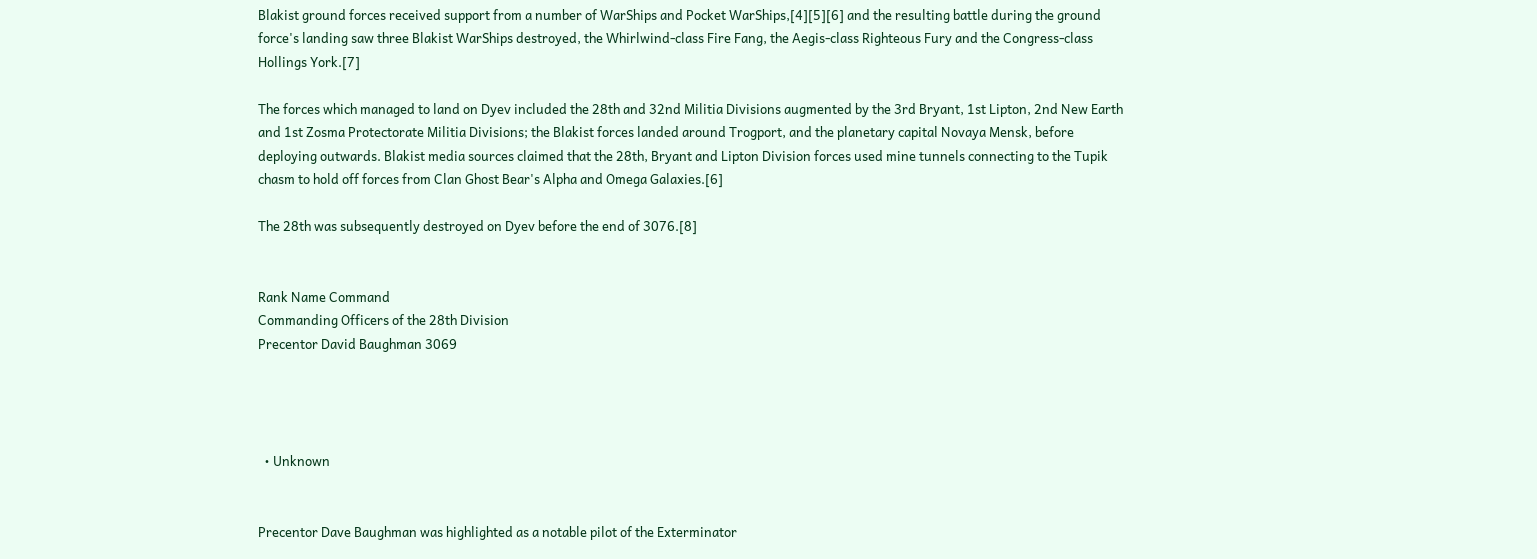Blakist ground forces received support from a number of WarShips and Pocket WarShips,[4][5][6] and the resulting battle during the ground force's landing saw three Blakist WarShips destroyed, the Whirlwind-class Fire Fang, the Aegis-class Righteous Fury and the Congress-class Hollings York.[7]

The forces which managed to land on Dyev included the 28th and 32nd Militia Divisions augmented by the 3rd Bryant, 1st Lipton, 2nd New Earth and 1st Zosma Protectorate Militia Divisions; the Blakist forces landed around Trogport, and the planetary capital Novaya Mensk, before deploying outwards. Blakist media sources claimed that the 28th, Bryant and Lipton Division forces used mine tunnels connecting to the Tupik chasm to hold off forces from Clan Ghost Bear's Alpha and Omega Galaxies.[6]

The 28th was subsequently destroyed on Dyev before the end of 3076.[8]


Rank Name Command
Commanding Officers of the 28th Division
Precentor David Baughman 3069




  • Unknown


Precentor Dave Baughman was highlighted as a notable pilot of the Exterminator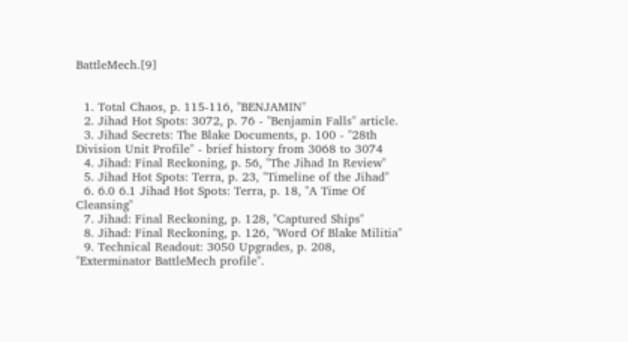BattleMech.[9]


  1. Total Chaos, p. 115-116, "BENJAMIN"
  2. Jihad Hot Spots: 3072, p. 76 - "Benjamin Falls" article.
  3. Jihad Secrets: The Blake Documents, p. 100 - "28th Division Unit Profile" - brief history from 3068 to 3074
  4. Jihad: Final Reckoning, p. 56, "The Jihad In Review"
  5. Jihad Hot Spots: Terra, p. 23, "Timeline of the Jihad"
  6. 6.0 6.1 Jihad Hot Spots: Terra, p. 18, "A Time Of Cleansing"
  7. Jihad: Final Reckoning, p. 128, "Captured Ships"
  8. Jihad: Final Reckoning, p. 126, "Word Of Blake Militia"
  9. Technical Readout: 3050 Upgrades, p. 208, "Exterminator BattleMech profile".